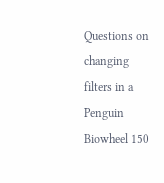Questions on changing filters in a Penguin Biowheel 150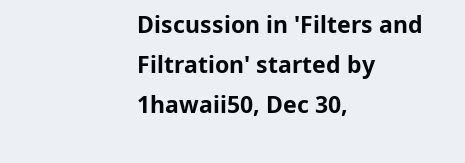Discussion in 'Filters and Filtration' started by 1hawaii50, Dec 30,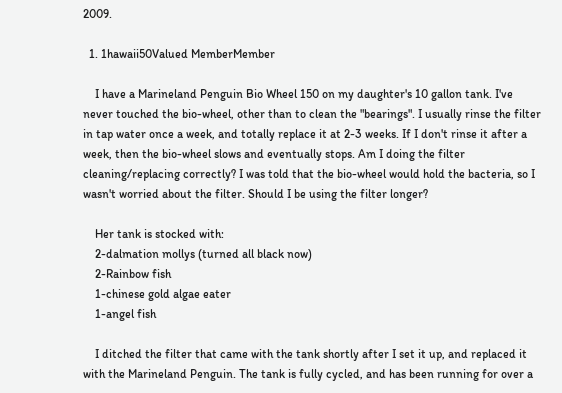2009.

  1. 1hawaii50Valued MemberMember

    I have a Marineland Penguin Bio Wheel 150 on my daughter's 10 gallon tank. I've never touched the bio-wheel, other than to clean the "bearings". I usually rinse the filter in tap water once a week, and totally replace it at 2-3 weeks. If I don't rinse it after a week, then the bio-wheel slows and eventually stops. Am I doing the filter cleaning/replacing correctly? I was told that the bio-wheel would hold the bacteria, so I wasn't worried about the filter. Should I be using the filter longer?

    Her tank is stocked with:
    2-dalmation mollys (turned all black now)
    2-Rainbow fish
    1-chinese gold algae eater
    1-angel fish

    I ditched the filter that came with the tank shortly after I set it up, and replaced it with the Marineland Penguin. The tank is fully cycled, and has been running for over a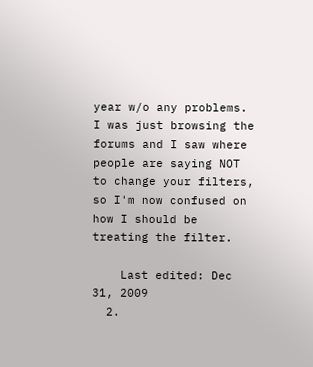year w/o any problems. I was just browsing the forums and I saw where people are saying NOT to change your filters, so I'm now confused on how I should be treating the filter.

    Last edited: Dec 31, 2009
  2.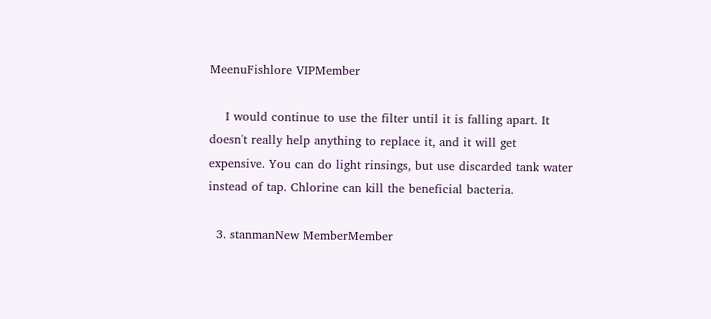MeenuFishlore VIPMember

    I would continue to use the filter until it is falling apart. It doesn't really help anything to replace it, and it will get expensive. You can do light rinsings, but use discarded tank water instead of tap. Chlorine can kill the beneficial bacteria.

  3. stanmanNew MemberMember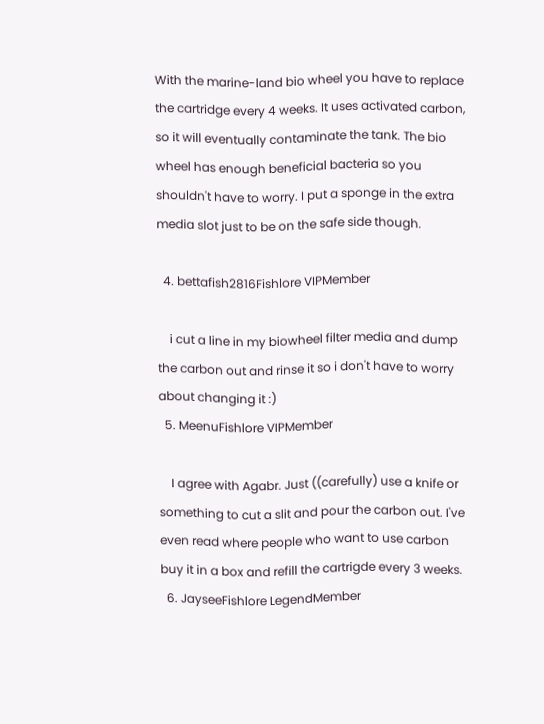With the marine-land bio wheel you have to replace the cartridge every 4 weeks. It uses activated carbon, so it will eventually contaminate the tank. The bio wheel has enough beneficial bacteria so you shouldn't have to worry. I put a sponge in the extra media slot just to be on the safe side though.

  4. bettafish2816Fishlore VIPMember

    i cut a line in my biowheel filter media and dump the carbon out and rinse it so i don't have to worry about changing it :)
  5. MeenuFishlore VIPMember

    I agree with Agabr. Just ((carefully) use a knife or something to cut a slit and pour the carbon out. I've even read where people who want to use carbon buy it in a box and refill the cartrigde every 3 weeks.
  6. JayseeFishlore LegendMember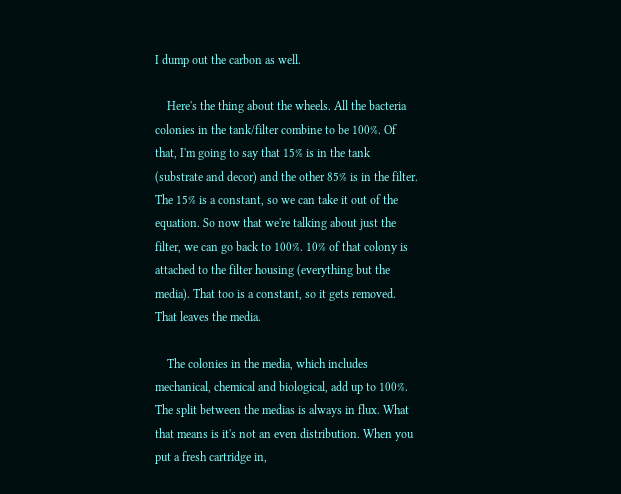I dump out the carbon as well.

    Here's the thing about the wheels. All the bacteria colonies in the tank/filter combine to be 100%. Of that, I'm going to say that 15% is in the tank (substrate and decor) and the other 85% is in the filter. The 15% is a constant, so we can take it out of the equation. So now that we're talking about just the filter, we can go back to 100%. 10% of that colony is attached to the filter housing (everything but the media). That too is a constant, so it gets removed. That leaves the media.

    The colonies in the media, which includes mechanical, chemical and biological, add up to 100%. The split between the medias is always in flux. What that means is it's not an even distribution. When you put a fresh cartridge in,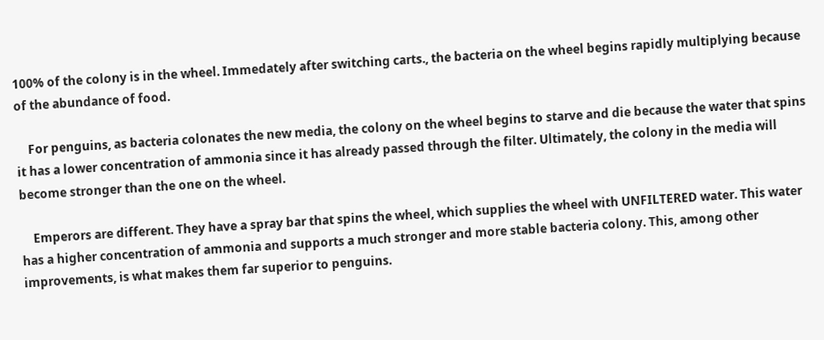100% of the colony is in the wheel. Immedately after switching carts., the bacteria on the wheel begins rapidly multiplying because of the abundance of food.

    For penguins, as bacteria colonates the new media, the colony on the wheel begins to starve and die because the water that spins it has a lower concentration of ammonia since it has already passed through the filter. Ultimately, the colony in the media will become stronger than the one on the wheel.

    Emperors are different. They have a spray bar that spins the wheel, which supplies the wheel with UNFILTERED water. This water has a higher concentration of ammonia and supports a much stronger and more stable bacteria colony. This, among other improvements, is what makes them far superior to penguins.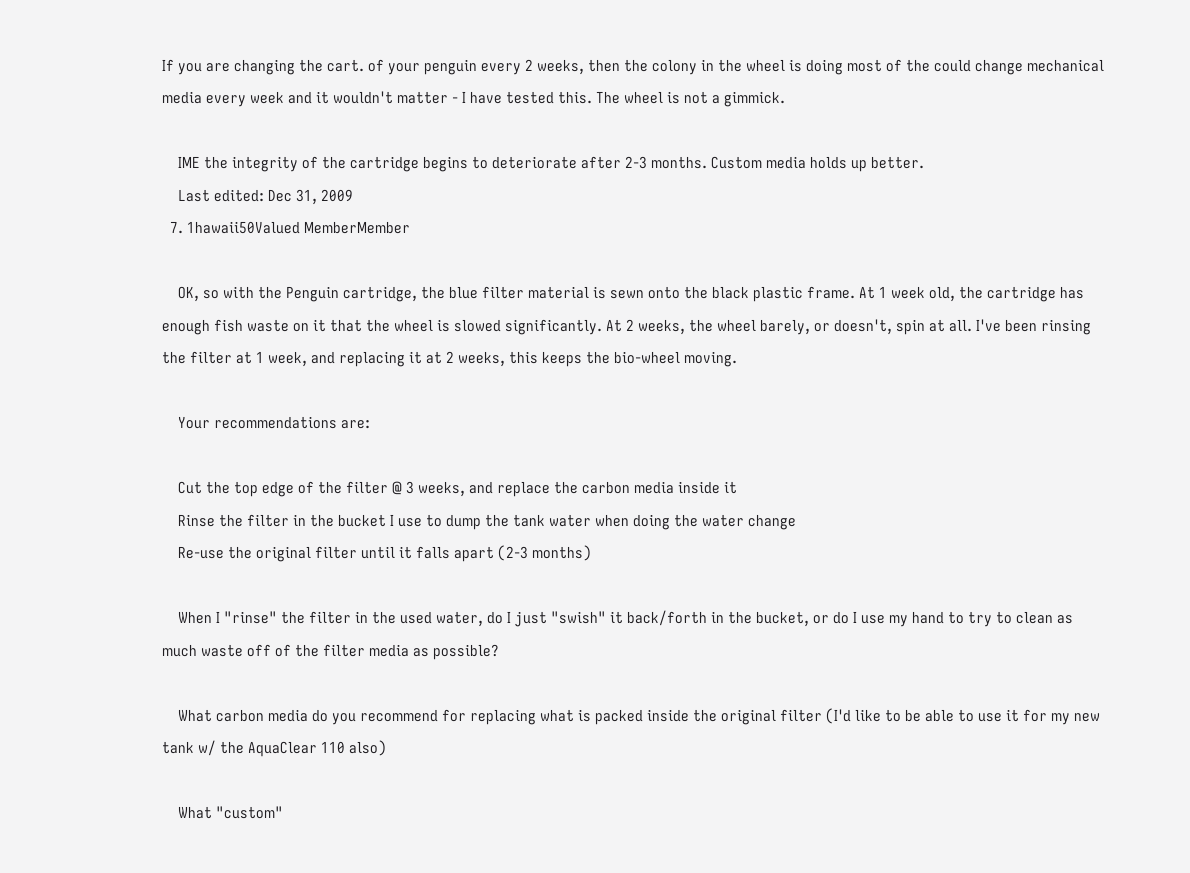If you are changing the cart. of your penguin every 2 weeks, then the colony in the wheel is doing most of the could change mechanical media every week and it wouldn't matter - I have tested this. The wheel is not a gimmick.

    IME the integrity of the cartridge begins to deteriorate after 2-3 months. Custom media holds up better.
    Last edited: Dec 31, 2009
  7. 1hawaii50Valued MemberMember

    OK, so with the Penguin cartridge, the blue filter material is sewn onto the black plastic frame. At 1 week old, the cartridge has enough fish waste on it that the wheel is slowed significantly. At 2 weeks, the wheel barely, or doesn't, spin at all. I've been rinsing the filter at 1 week, and replacing it at 2 weeks, this keeps the bio-wheel moving.

    Your recommendations are:

    Cut the top edge of the filter @ 3 weeks, and replace the carbon media inside it
    Rinse the filter in the bucket I use to dump the tank water when doing the water change
    Re-use the original filter until it falls apart (2-3 months)

    When I "rinse" the filter in the used water, do I just "swish" it back/forth in the bucket, or do I use my hand to try to clean as much waste off of the filter media as possible?

    What carbon media do you recommend for replacing what is packed inside the original filter (I'd like to be able to use it for my new tank w/ the AquaClear 110 also)

    What "custom"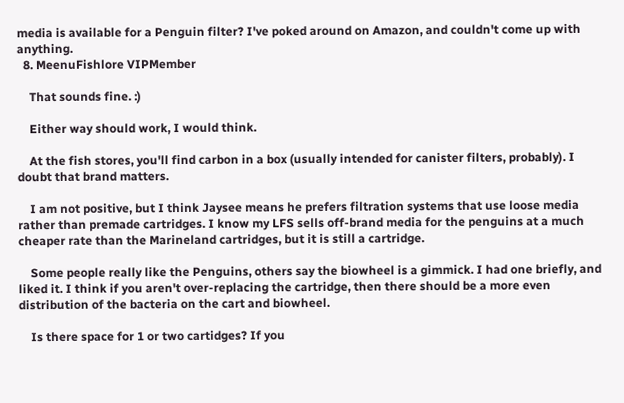media is available for a Penguin filter? I've poked around on Amazon, and couldn't come up with anything.
  8. MeenuFishlore VIPMember

    That sounds fine. :)

    Either way should work, I would think.

    At the fish stores, you'll find carbon in a box (usually intended for canister filters, probably). I doubt that brand matters.

    I am not positive, but I think Jaysee means he prefers filtration systems that use loose media rather than premade cartridges. I know my LFS sells off-brand media for the penguins at a much cheaper rate than the Marineland cartridges, but it is still a cartridge.

    Some people really like the Penguins, others say the biowheel is a gimmick. I had one briefly, and liked it. I think if you aren't over-replacing the cartridge, then there should be a more even distribution of the bacteria on the cart and biowheel.

    Is there space for 1 or two cartidges? If you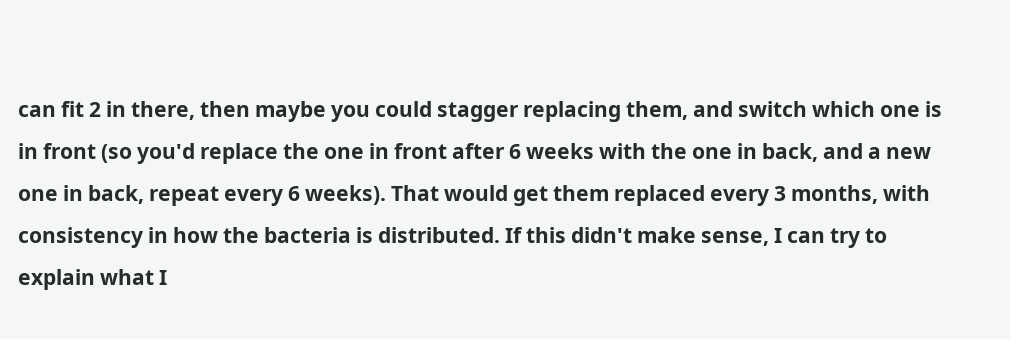can fit 2 in there, then maybe you could stagger replacing them, and switch which one is in front (so you'd replace the one in front after 6 weeks with the one in back, and a new one in back, repeat every 6 weeks). That would get them replaced every 3 months, with consistency in how the bacteria is distributed. If this didn't make sense, I can try to explain what I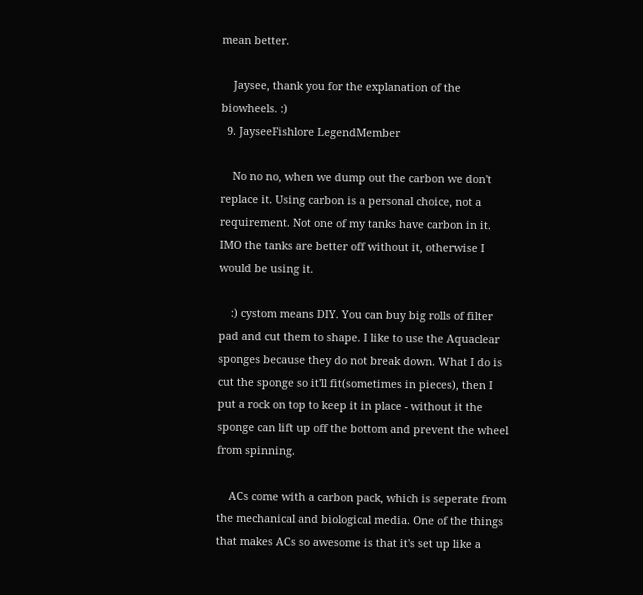mean better.

    Jaysee, thank you for the explanation of the biowheels. :)
  9. JayseeFishlore LegendMember

    No no no, when we dump out the carbon we don't replace it. Using carbon is a personal choice, not a requirement. Not one of my tanks have carbon in it. IMO the tanks are better off without it, otherwise I would be using it.

    :) cystom means DIY. You can buy big rolls of filter pad and cut them to shape. I like to use the Aquaclear sponges because they do not break down. What I do is cut the sponge so it'll fit(sometimes in pieces), then I put a rock on top to keep it in place - without it the sponge can lift up off the bottom and prevent the wheel from spinning.

    ACs come with a carbon pack, which is seperate from the mechanical and biological media. One of the things that makes ACs so awesome is that it's set up like a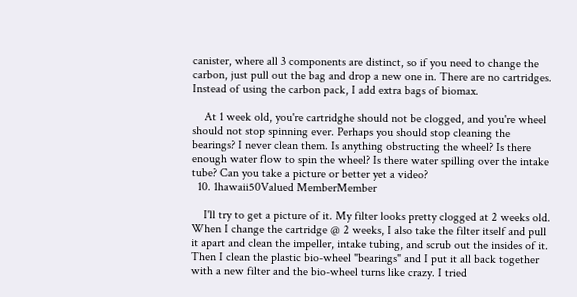canister, where all 3 components are distinct, so if you need to change the carbon, just pull out the bag and drop a new one in. There are no cartridges. Instead of using the carbon pack, I add extra bags of biomax.

    At 1 week old, you're cartridghe should not be clogged, and you're wheel should not stop spinning ever. Perhaps you should stop cleaning the bearings? I never clean them. Is anything obstructing the wheel? Is there enough water flow to spin the wheel? Is there water spilling over the intake tube? Can you take a picture or better yet a video?
  10. 1hawaii50Valued MemberMember

    I'll try to get a picture of it. My filter looks pretty clogged at 2 weeks old. When I change the cartridge @ 2 weeks, I also take the filter itself and pull it apart and clean the impeller, intake tubing, and scrub out the insides of it. Then I clean the plastic bio-wheel "bearings" and I put it all back together with a new filter and the bio-wheel turns like crazy. I tried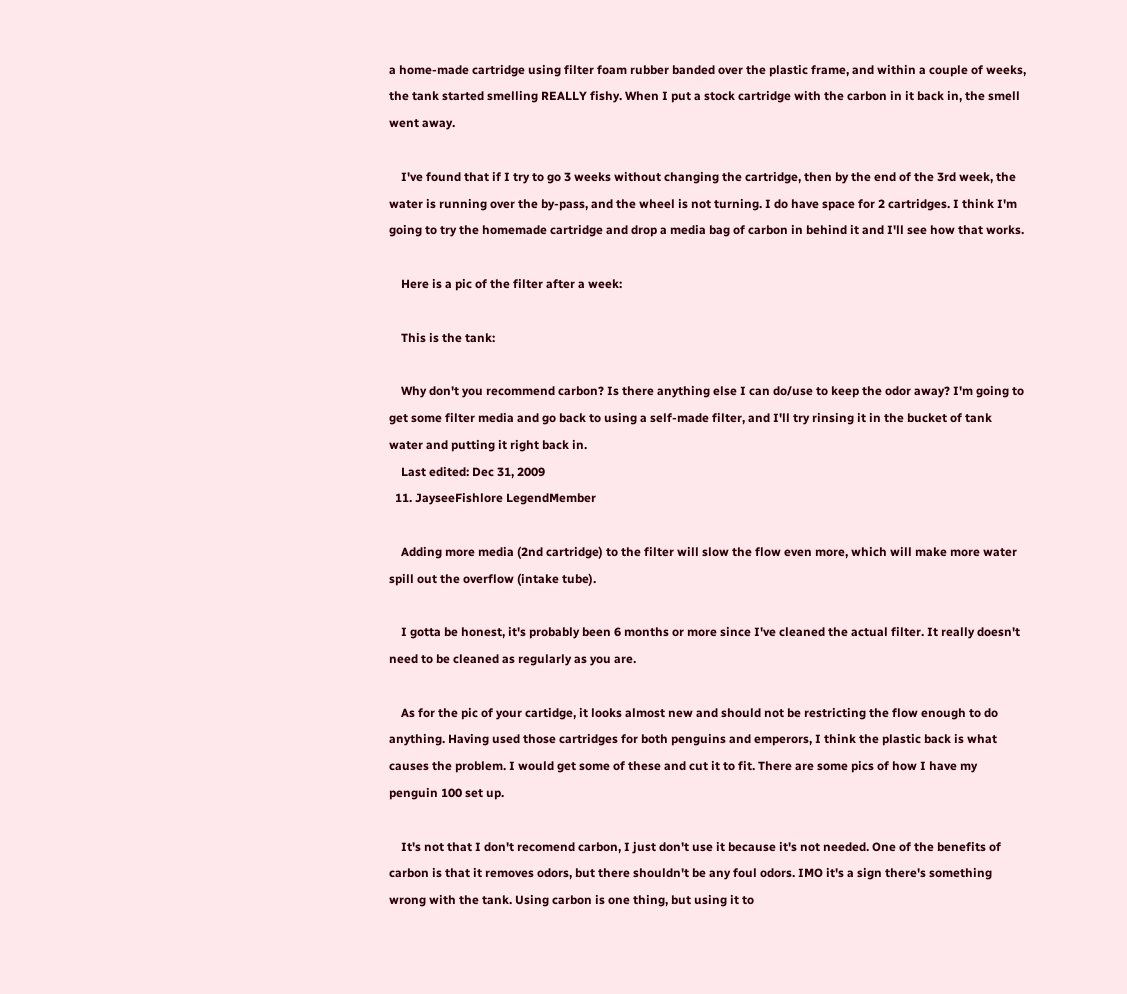a home-made cartridge using filter foam rubber banded over the plastic frame, and within a couple of weeks, the tank started smelling REALLY fishy. When I put a stock cartridge with the carbon in it back in, the smell went away.

    I've found that if I try to go 3 weeks without changing the cartridge, then by the end of the 3rd week, the water is running over the by-pass, and the wheel is not turning. I do have space for 2 cartridges. I think I'm going to try the homemade cartridge and drop a media bag of carbon in behind it and I'll see how that works.

    Here is a pic of the filter after a week:

    This is the tank:

    Why don't you recommend carbon? Is there anything else I can do/use to keep the odor away? I'm going to get some filter media and go back to using a self-made filter, and I'll try rinsing it in the bucket of tank water and putting it right back in.
    Last edited: Dec 31, 2009
  11. JayseeFishlore LegendMember

    Adding more media (2nd cartridge) to the filter will slow the flow even more, which will make more water spill out the overflow (intake tube).

    I gotta be honest, it's probably been 6 months or more since I've cleaned the actual filter. It really doesn't need to be cleaned as regularly as you are.

    As for the pic of your cartidge, it looks almost new and should not be restricting the flow enough to do anything. Having used those cartridges for both penguins and emperors, I think the plastic back is what causes the problem. I would get some of these and cut it to fit. There are some pics of how I have my penguin 100 set up.

    It's not that I don't recomend carbon, I just don't use it because it's not needed. One of the benefits of carbon is that it removes odors, but there shouldn't be any foul odors. IMO it's a sign there's something wrong with the tank. Using carbon is one thing, but using it to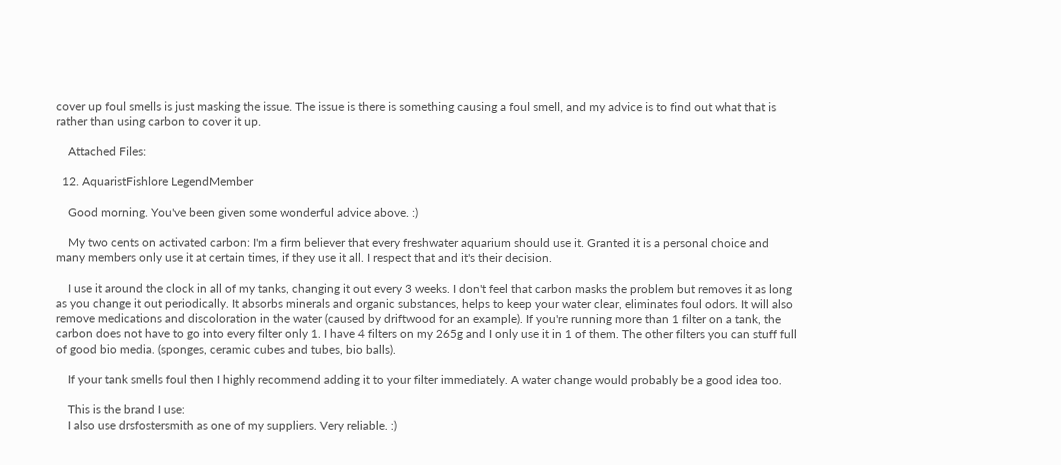cover up foul smells is just masking the issue. The issue is there is something causing a foul smell, and my advice is to find out what that is rather than using carbon to cover it up.

    Attached Files:

  12. AquaristFishlore LegendMember

    Good morning. You've been given some wonderful advice above. :)

    My two cents on activated carbon: I'm a firm believer that every freshwater aquarium should use it. Granted it is a personal choice and many members only use it at certain times, if they use it all. I respect that and it's their decision.

    I use it around the clock in all of my tanks, changing it out every 3 weeks. I don't feel that carbon masks the problem but removes it as long as you change it out periodically. It absorbs minerals and organic substances, helps to keep your water clear, eliminates foul odors. It will also remove medications and discoloration in the water (caused by driftwood for an example). If you're running more than 1 filter on a tank, the carbon does not have to go into every filter only 1. I have 4 filters on my 265g and I only use it in 1 of them. The other filters you can stuff full of good bio media. (sponges, ceramic cubes and tubes, bio balls).

    If your tank smells foul then I highly recommend adding it to your filter immediately. A water change would probably be a good idea too.

    This is the brand I use:
    I also use drsfostersmith as one of my suppliers. Very reliable. :)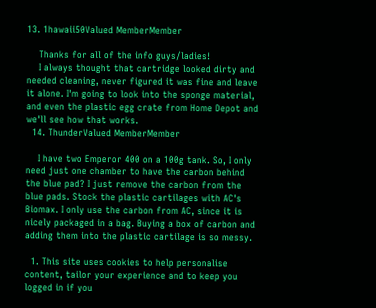13. 1hawaii50Valued MemberMember

    Thanks for all of the info guys/ladies!
    I always thought that cartridge looked dirty and needed cleaning, never figured it was fine and leave it alone. I'm going to look into the sponge material, and even the plastic egg crate from Home Depot and we'll see how that works.
  14. ThunderValued MemberMember

    I have two Emperor 400 on a 100g tank. So, I only need just one chamber to have the carbon behind the blue pad? I just remove the carbon from the blue pads. Stock the plastic cartilages with AC's Biomax. I only use the carbon from AC, since it is nicely packaged in a bag. Buying a box of carbon and adding them into the plastic cartilage is so messy.

  1. This site uses cookies to help personalise content, tailor your experience and to keep you logged in if you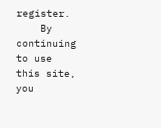register.
    By continuing to use this site, you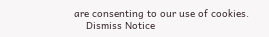are consenting to our use of cookies.
    Dismiss Notice